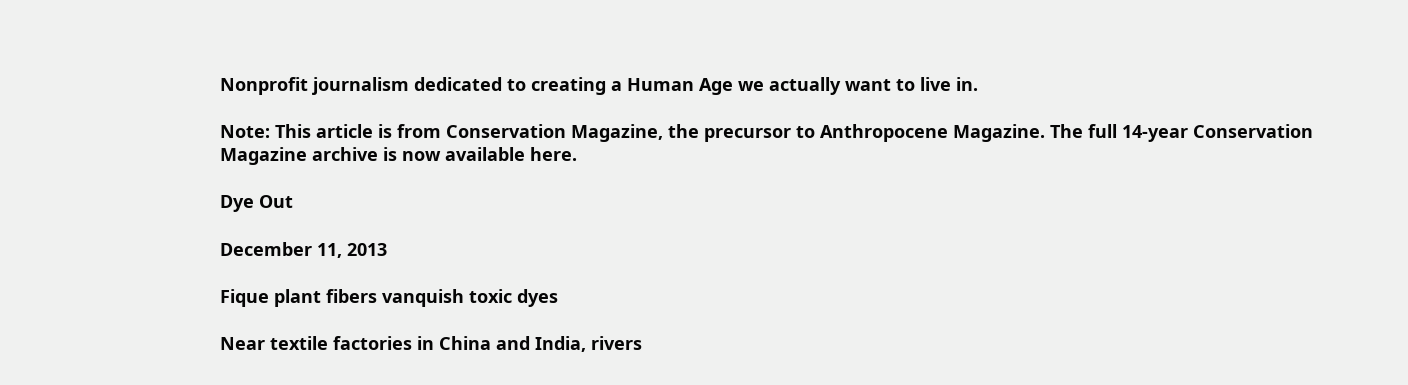Nonprofit journalism dedicated to creating a Human Age we actually want to live in.

Note: This article is from Conservation Magazine, the precursor to Anthropocene Magazine. The full 14-year Conservation Magazine archive is now available here.

Dye Out

December 11, 2013

Fique plant fibers vanquish toxic dyes

Near textile factories in China and India, rivers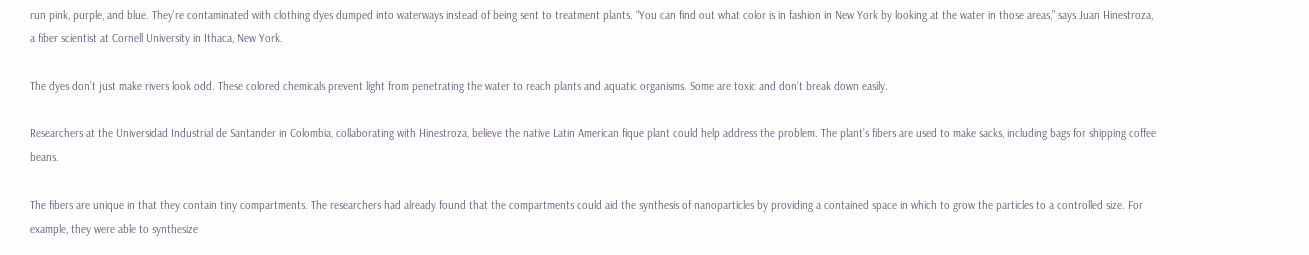run pink, purple, and blue. They’re contaminated with clothing dyes dumped into waterways instead of being sent to treatment plants. “You can find out what color is in fashion in New York by looking at the water in those areas,” says Juan Hinestroza, a fiber scientist at Cornell University in Ithaca, New York.

The dyes don’t just make rivers look odd. These colored chemicals prevent light from penetrating the water to reach plants and aquatic organisms. Some are toxic and don’t break down easily.

Researchers at the Universidad Industrial de Santander in Colombia, collaborating with Hinestroza, believe the native Latin American fique plant could help address the problem. The plant’s fibers are used to make sacks, including bags for shipping coffee beans.

The fibers are unique in that they contain tiny compartments. The researchers had already found that the compartments could aid the synthesis of nanoparticles by providing a contained space in which to grow the particles to a controlled size. For example, they were able to synthesize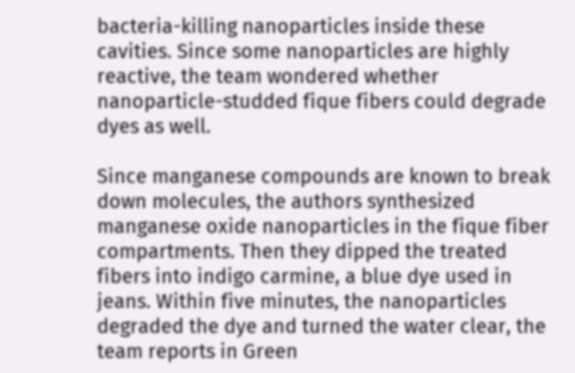bacteria-killing nanoparticles inside these cavities. Since some nanoparticles are highly reactive, the team wondered whether nanoparticle-studded fique fibers could degrade dyes as well.

Since manganese compounds are known to break down molecules, the authors synthesized manganese oxide nanoparticles in the fique fiber compartments. Then they dipped the treated fibers into indigo carmine, a blue dye used in jeans. Within five minutes, the nanoparticles degraded the dye and turned the water clear, the team reports in Green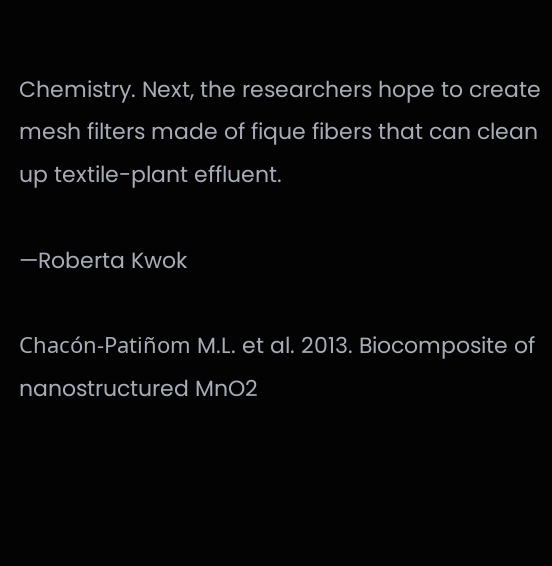Chemistry. Next, the researchers hope to create mesh filters made of fique fibers that can clean up textile-plant effluent.

—Roberta Kwok

Chacón-Patiñom M.L. et al. 2013. Biocomposite of nanostructured MnO2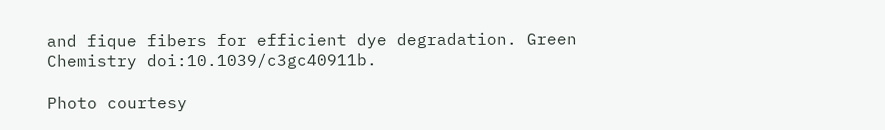and fique fibers for efficient dye degradation. Green Chemistry doi:10.1039/c3gc40911b.

Photo courtesy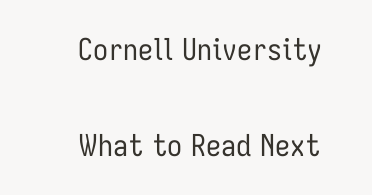Cornell University

What to Read Next